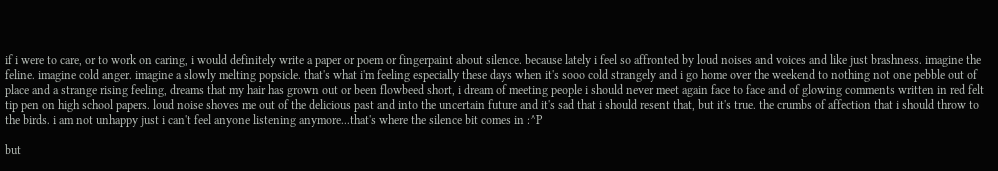if i were to care, or to work on caring, i would definitely write a paper or poem or fingerpaint about silence. because lately i feel so affronted by loud noises and voices and like just brashness. imagine the feline. imagine cold anger. imagine a slowly melting popsicle. that's what i'm feeling especially these days when it's sooo cold strangely and i go home over the weekend to nothing not one pebble out of place and a strange rising feeling, dreams that my hair has grown out or been flowbeed short, i dream of meeting people i should never meet again face to face and of glowing comments written in red felt tip pen on high school papers. loud noise shoves me out of the delicious past and into the uncertain future and it's sad that i should resent that, but it's true. the crumbs of affection that i should throw to the birds. i am not unhappy just i can't feel anyone listening anymore...that's where the silence bit comes in :^P

but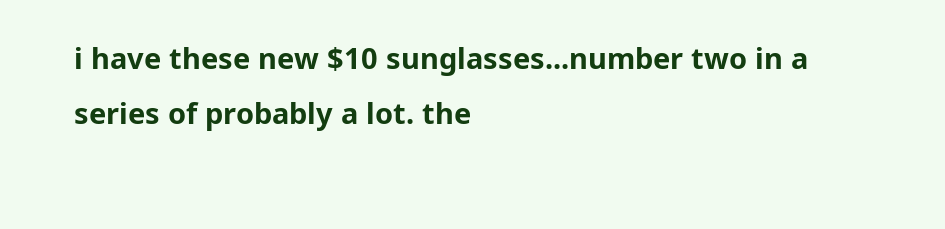i have these new $10 sunglasses...number two in a series of probably a lot. the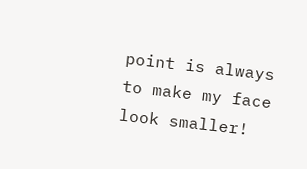point is always to make my face look smaller!